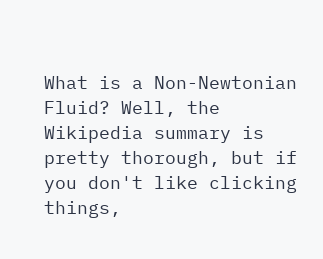What is a Non-Newtonian Fluid? Well, the Wikipedia summary is pretty thorough, but if you don't like clicking things,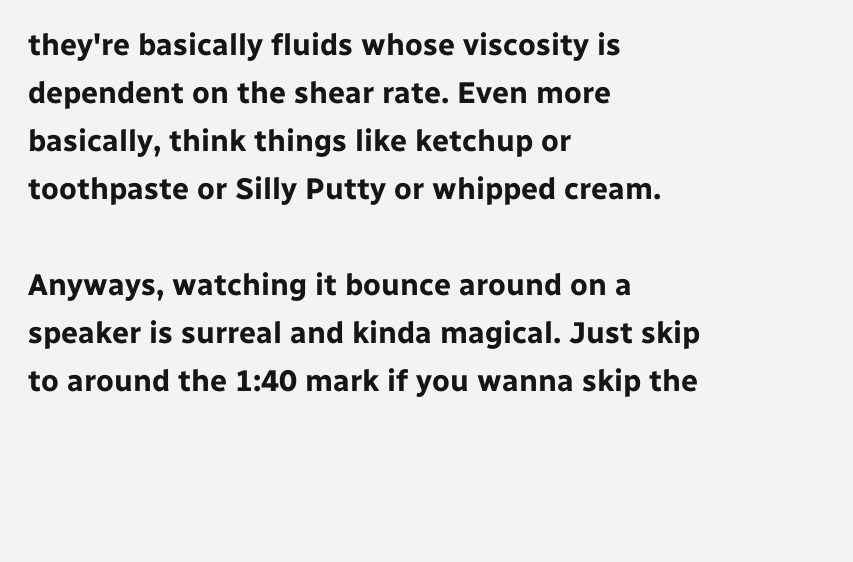they're basically fluids whose viscosity is dependent on the shear rate. Even more basically, think things like ketchup or toothpaste or Silly Putty or whipped cream.

Anyways, watching it bounce around on a speaker is surreal and kinda magical. Just skip to around the 1:40 mark if you wanna skip the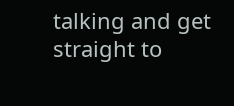talking and get straight to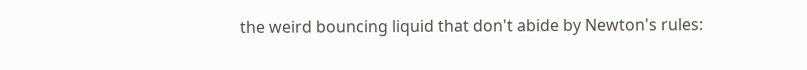the weird bouncing liquid that don't abide by Newton's rules: